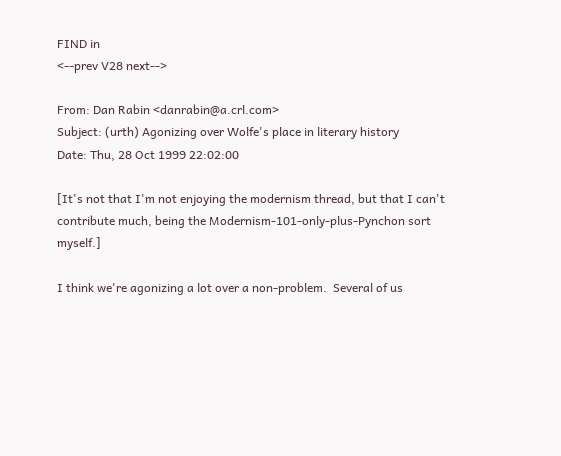FIND in
<--prev V28 next-->

From: Dan Rabin <danrabin@a.crl.com>
Subject: (urth) Agonizing over Wolfe's place in literary history
Date: Thu, 28 Oct 1999 22:02:00

[It's not that I'm not enjoying the modernism thread, but that I can't
contribute much, being the Modernism-101-only-plus-Pynchon sort myself.]

I think we're agonizing a lot over a non-problem.  Several of us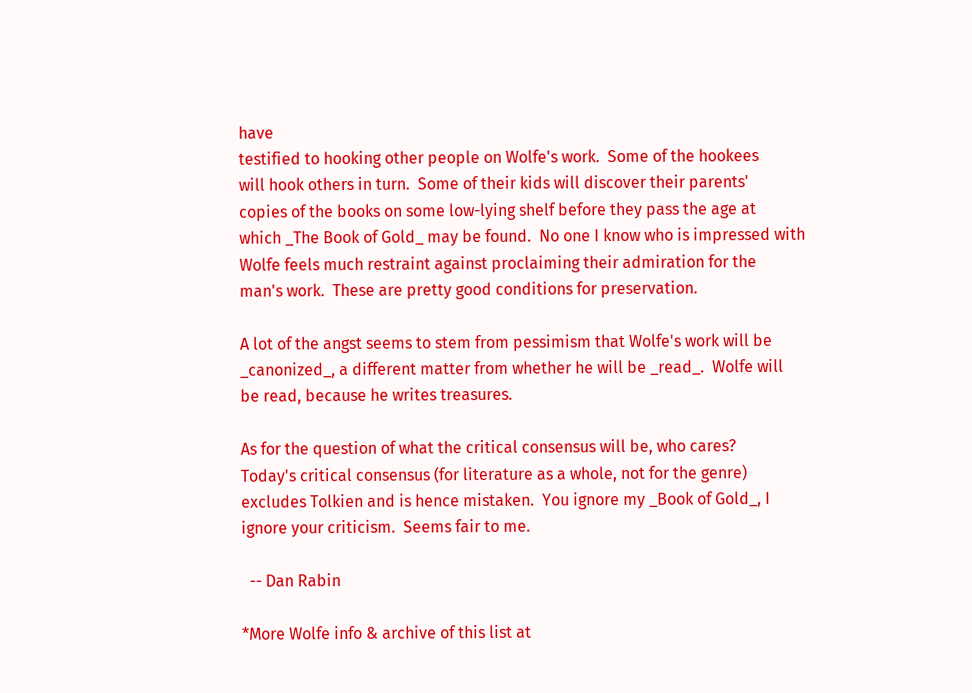have
testified to hooking other people on Wolfe's work.  Some of the hookees
will hook others in turn.  Some of their kids will discover their parents'
copies of the books on some low-lying shelf before they pass the age at
which _The Book of Gold_ may be found.  No one I know who is impressed with
Wolfe feels much restraint against proclaiming their admiration for the
man's work.  These are pretty good conditions for preservation.

A lot of the angst seems to stem from pessimism that Wolfe's work will be
_canonized_, a different matter from whether he will be _read_.  Wolfe will
be read, because he writes treasures.

As for the question of what the critical consensus will be, who cares?
Today's critical consensus (for literature as a whole, not for the genre)
excludes Tolkien and is hence mistaken.  You ignore my _Book of Gold_, I
ignore your criticism.  Seems fair to me.

  -- Dan Rabin

*More Wolfe info & archive of this list at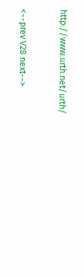http://www.urth.net/urth/

<--prev V28 next-->